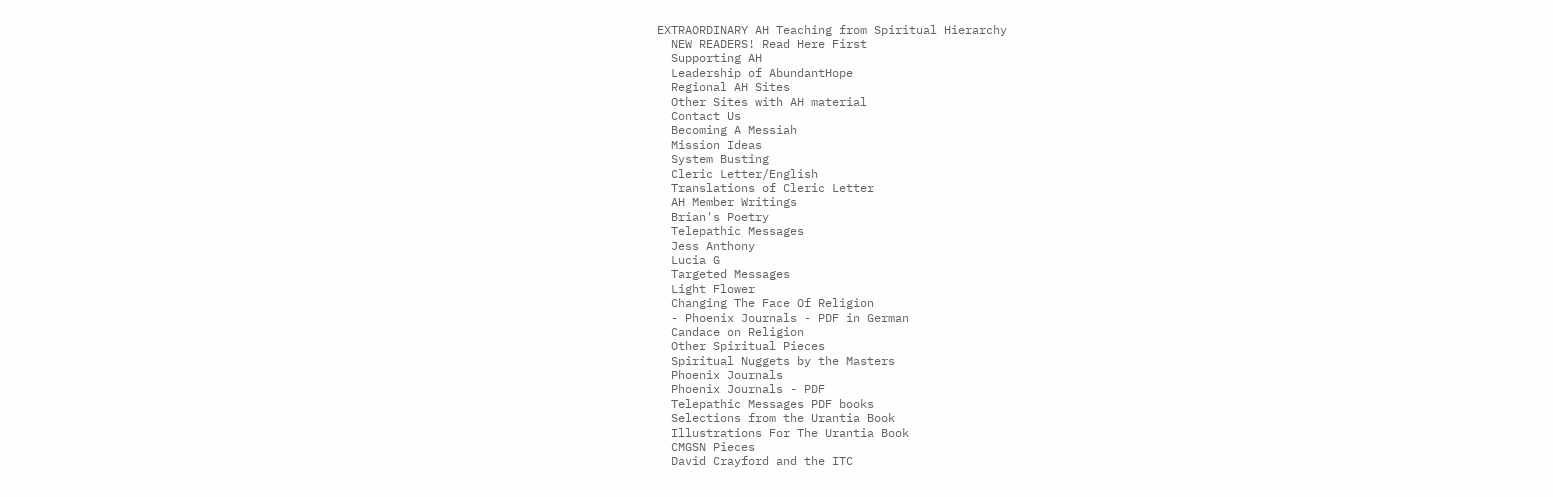EXTRAORDINARY AH Teaching from Spiritual Hierarchy
  NEW READERS! Read Here First
  Supporting AH
  Leadership of AbundantHope
  Regional AH Sites
  Other Sites with AH material
  Contact Us
  Becoming A Messiah
  Mission Ideas
  System Busting
  Cleric Letter/English
  Translations of Cleric Letter
  AH Member Writings
  Brian's Poetry
  Telepathic Messages
  Jess Anthony
  Lucia G
  Targeted Messages
  Light Flower
  Changing The Face Of Religion
  - Phoenix Journals - PDF in German
  Candace on Religion
  Other Spiritual Pieces
  Spiritual Nuggets by the Masters
  Phoenix Journals
  Phoenix Journals - PDF
  Telepathic Messages PDF books
  Selections from the Urantia Book
  Illustrations For The Urantia Book
  CMGSN Pieces
  David Crayford and the ITC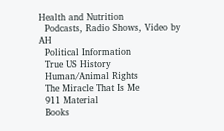Health and Nutrition
  Podcasts, Radio Shows, Video by AH
  Political Information
  True US History
  Human/Animal Rights
  The Miracle That Is Me
  911 Material
  Books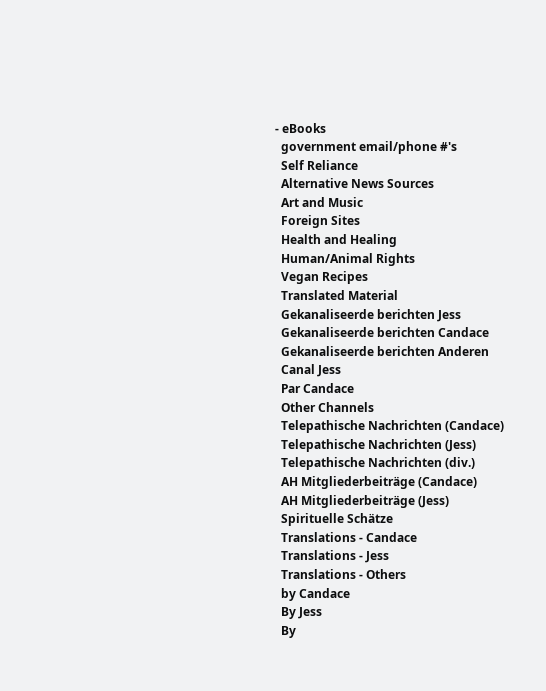- eBooks
  government email/phone #'s
  Self Reliance
  Alternative News Sources
  Art and Music
  Foreign Sites
  Health and Healing
  Human/Animal Rights
  Vegan Recipes
  Translated Material
  Gekanaliseerde berichten Jess
  Gekanaliseerde berichten Candace
  Gekanaliseerde berichten Anderen
  Canal Jess
  Par Candace
  Other Channels
  Telepathische Nachrichten (Candace)
  Telepathische Nachrichten (Jess)
  Telepathische Nachrichten (div.)
  AH Mitgliederbeiträge (Candace)
  AH Mitgliederbeiträge (Jess)
  Spirituelle Schätze
  Translations - Candace
  Translations - Jess
  Translations - Others
  by Candace
  By Jess
  By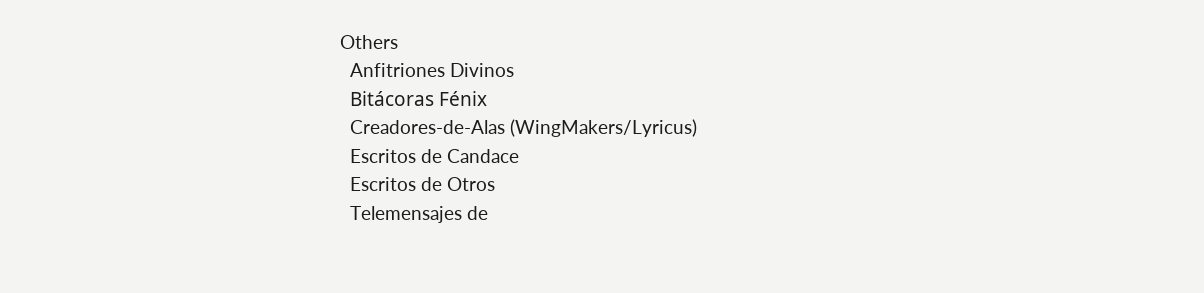Others
  Anfitriones Divinos
  Bitácoras Fénix
  Creadores-de-Alas (WingMakers/Lyricus)
  Escritos de Candace
  Escritos de Otros
  Telemensajes de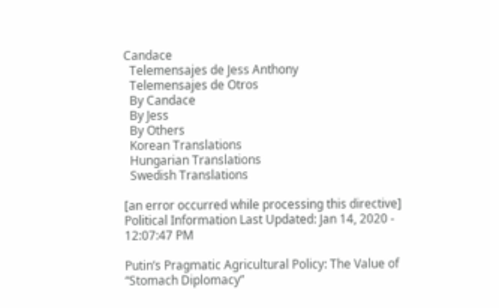Candace
  Telemensajes de Jess Anthony
  Telemensajes de Otros
  By Candace
  By Jess
  By Others
  Korean Translations
  Hungarian Translations
  Swedish Translations

[an error occurred while processing this directive]
Political Information Last Updated: Jan 14, 2020 - 12:07:47 PM

Putin’s Pragmatic Agricultural Policy: The Value of “Stomach Diplomacy”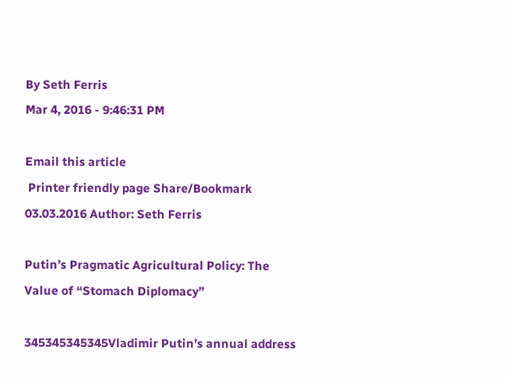By Seth Ferris
Mar 4, 2016 - 9:46:31 PM

Email this article
 Printer friendly page Share/Bookmark
03.03.2016 Author: Seth Ferris

Putin’s Pragmatic Agricultural Policy: The Value of “Stomach Diplomacy”

345345345345Vladimir Putin’s annual address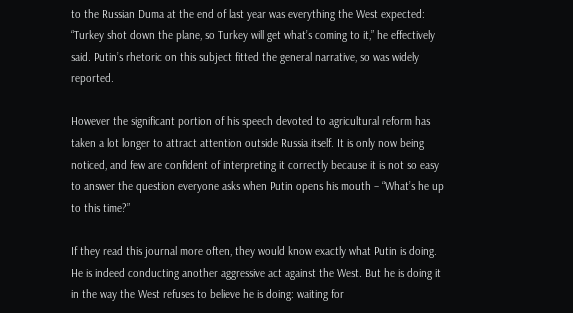to the Russian Duma at the end of last year was everything the West expected: “Turkey shot down the plane, so Turkey will get what’s coming to it,” he effectively said. Putin’s rhetoric on this subject fitted the general narrative, so was widely reported.

However the significant portion of his speech devoted to agricultural reform has taken a lot longer to attract attention outside Russia itself. It is only now being noticed, and few are confident of interpreting it correctly because it is not so easy to answer the question everyone asks when Putin opens his mouth – “What’s he up to this time?”

If they read this journal more often, they would know exactly what Putin is doing. He is indeed conducting another aggressive act against the West. But he is doing it in the way the West refuses to believe he is doing: waiting for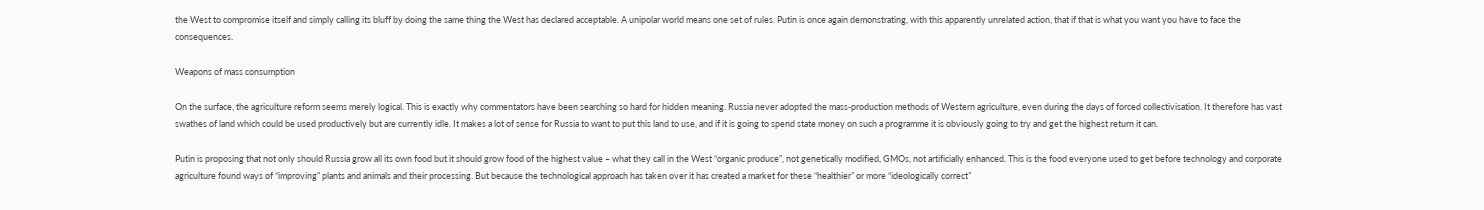the West to compromise itself and simply calling its bluff by doing the same thing the West has declared acceptable. A unipolar world means one set of rules. Putin is once again demonstrating, with this apparently unrelated action, that if that is what you want you have to face the consequences.

Weapons of mass consumption

On the surface, the agriculture reform seems merely logical. This is exactly why commentators have been searching so hard for hidden meaning. Russia never adopted the mass-production methods of Western agriculture, even during the days of forced collectivisation. It therefore has vast swathes of land which could be used productively but are currently idle. It makes a lot of sense for Russia to want to put this land to use, and if it is going to spend state money on such a programme it is obviously going to try and get the highest return it can.

Putin is proposing that not only should Russia grow all its own food but it should grow food of the highest value – what they call in the West “organic produce”, not genetically modified, GMOs, not artificially enhanced. This is the food everyone used to get before technology and corporate agriculture found ways of “improving” plants and animals and their processing. But because the technological approach has taken over it has created a market for these “healthier” or more “ideologically correct”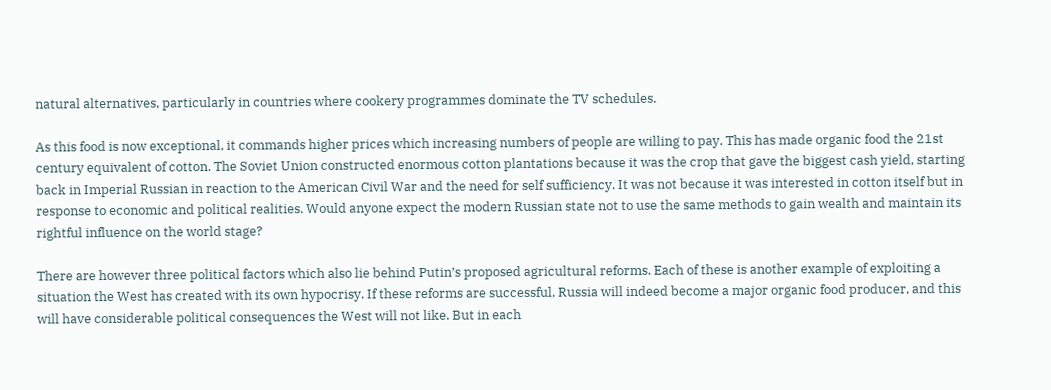natural alternatives, particularly in countries where cookery programmes dominate the TV schedules.

As this food is now exceptional, it commands higher prices which increasing numbers of people are willing to pay. This has made organic food the 21st century equivalent of cotton. The Soviet Union constructed enormous cotton plantations because it was the crop that gave the biggest cash yield, starting back in Imperial Russian in reaction to the American Civil War and the need for self sufficiency. It was not because it was interested in cotton itself but in response to economic and political realities. Would anyone expect the modern Russian state not to use the same methods to gain wealth and maintain its rightful influence on the world stage?

There are however three political factors which also lie behind Putin’s proposed agricultural reforms. Each of these is another example of exploiting a situation the West has created with its own hypocrisy. If these reforms are successful, Russia will indeed become a major organic food producer, and this will have considerable political consequences the West will not like. But in each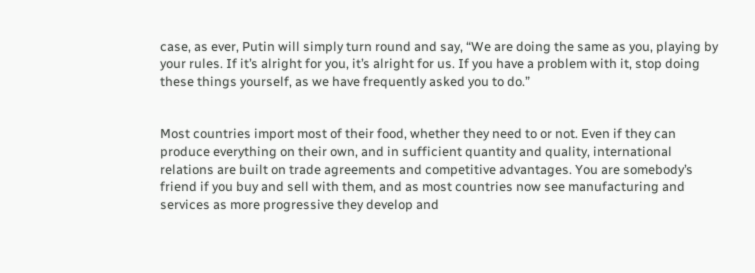case, as ever, Putin will simply turn round and say, “We are doing the same as you, playing by your rules. If it’s alright for you, it’s alright for us. If you have a problem with it, stop doing these things yourself, as we have frequently asked you to do.”


Most countries import most of their food, whether they need to or not. Even if they can produce everything on their own, and in sufficient quantity and quality, international relations are built on trade agreements and competitive advantages. You are somebody’s friend if you buy and sell with them, and as most countries now see manufacturing and services as more progressive they develop and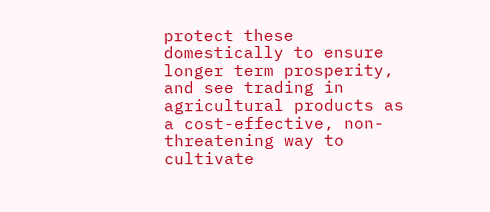protect these domestically to ensure longer term prosperity, and see trading in agricultural products as a cost-effective, non-threatening way to cultivate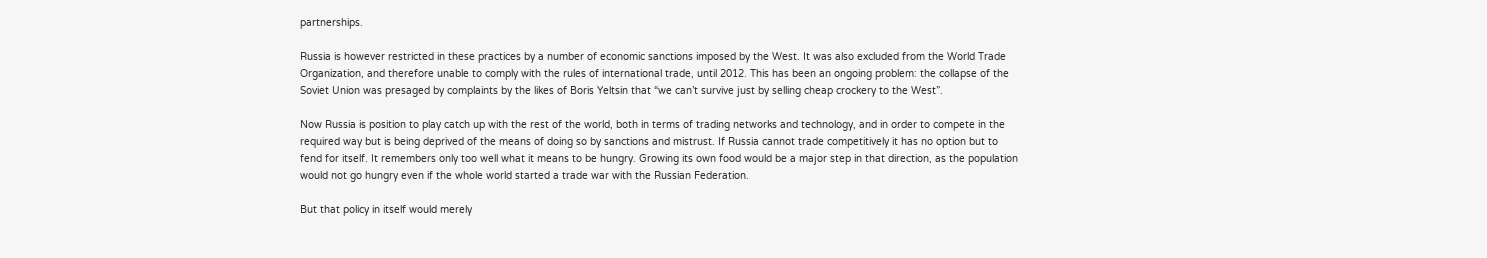partnerships.

Russia is however restricted in these practices by a number of economic sanctions imposed by the West. It was also excluded from the World Trade Organization, and therefore unable to comply with the rules of international trade, until 2012. This has been an ongoing problem: the collapse of the Soviet Union was presaged by complaints by the likes of Boris Yeltsin that “we can’t survive just by selling cheap crockery to the West”.

Now Russia is position to play catch up with the rest of the world, both in terms of trading networks and technology, and in order to compete in the required way but is being deprived of the means of doing so by sanctions and mistrust. If Russia cannot trade competitively it has no option but to fend for itself. It remembers only too well what it means to be hungry. Growing its own food would be a major step in that direction, as the population would not go hungry even if the whole world started a trade war with the Russian Federation.

But that policy in itself would merely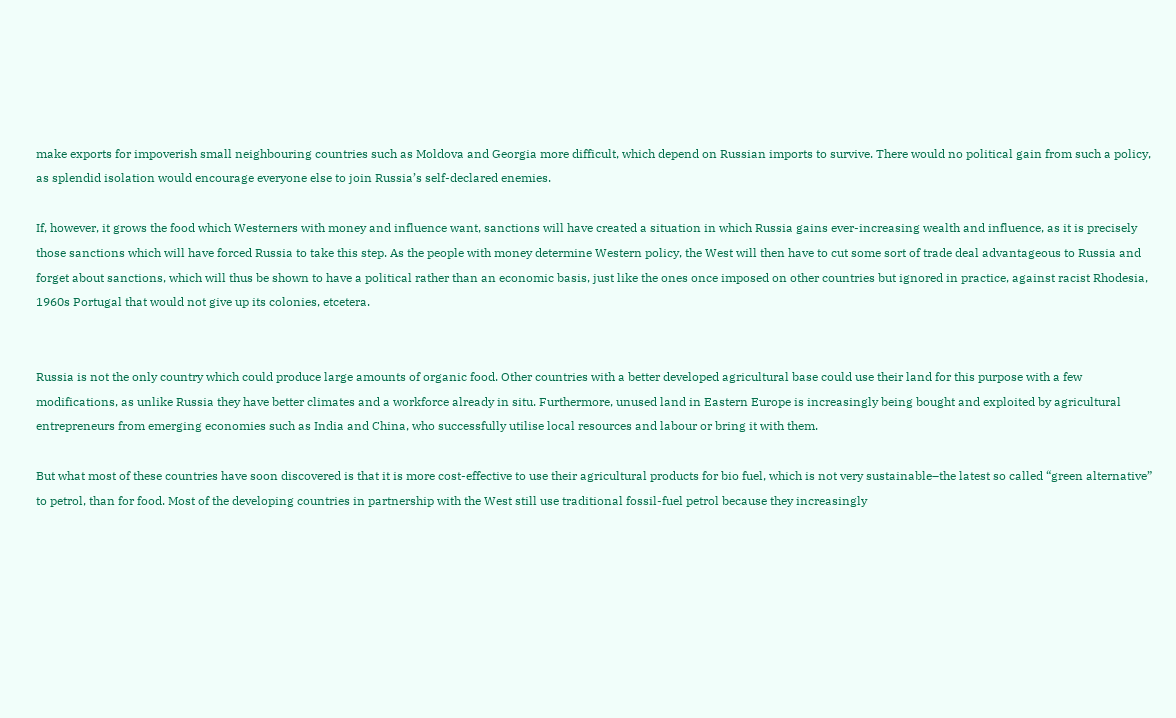make exports for impoverish small neighbouring countries such as Moldova and Georgia more difficult, which depend on Russian imports to survive. There would no political gain from such a policy, as splendid isolation would encourage everyone else to join Russia’s self-declared enemies.

If, however, it grows the food which Westerners with money and influence want, sanctions will have created a situation in which Russia gains ever-increasing wealth and influence, as it is precisely those sanctions which will have forced Russia to take this step. As the people with money determine Western policy, the West will then have to cut some sort of trade deal advantageous to Russia and forget about sanctions, which will thus be shown to have a political rather than an economic basis, just like the ones once imposed on other countries but ignored in practice, against racist Rhodesia, 1960s Portugal that would not give up its colonies, etcetera.


Russia is not the only country which could produce large amounts of organic food. Other countries with a better developed agricultural base could use their land for this purpose with a few modifications, as unlike Russia they have better climates and a workforce already in situ. Furthermore, unused land in Eastern Europe is increasingly being bought and exploited by agricultural entrepreneurs from emerging economies such as India and China, who successfully utilise local resources and labour or bring it with them.

But what most of these countries have soon discovered is that it is more cost-effective to use their agricultural products for bio fuel, which is not very sustainable–the latest so called “green alternative” to petrol, than for food. Most of the developing countries in partnership with the West still use traditional fossil-fuel petrol because they increasingly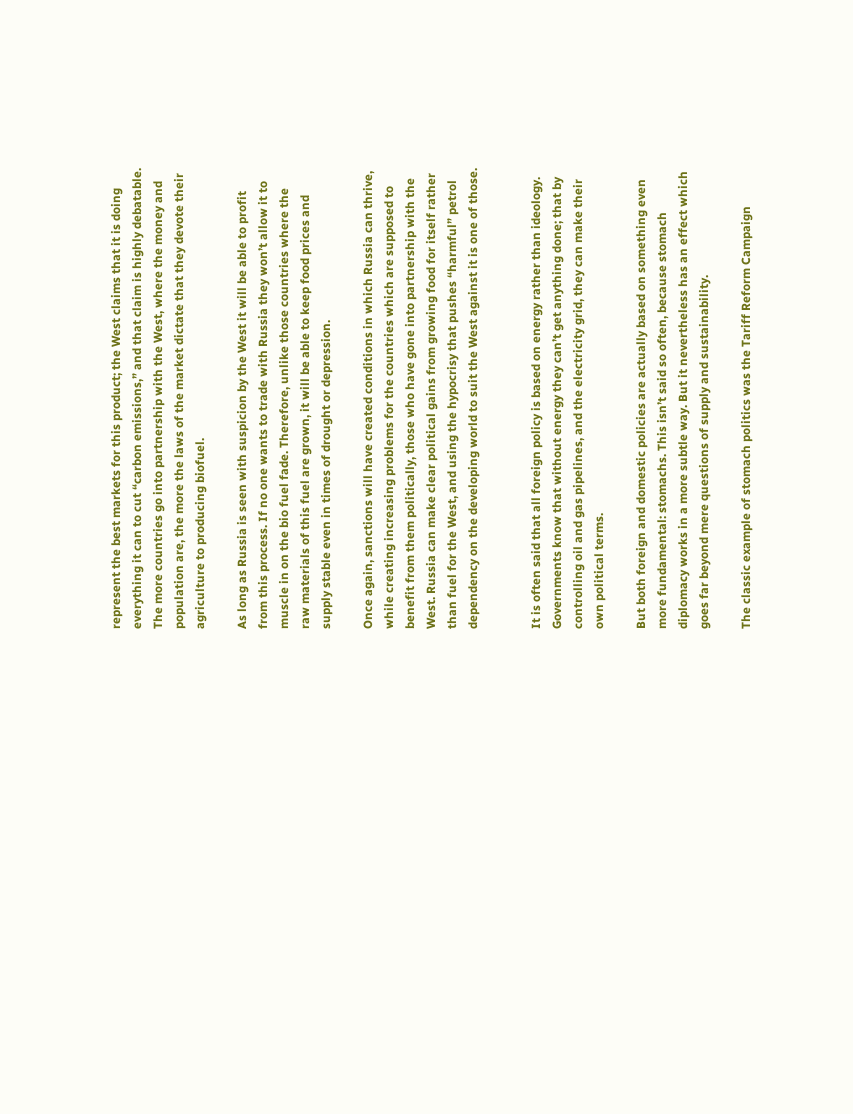represent the best markets for this product; the West claims that it is doing everything it can to cut “carbon emissions,” and that claim is highly debatable. The more countries go into partnership with the West, where the money and population are, the more the laws of the market dictate that they devote their agriculture to producing biofuel.

As long as Russia is seen with suspicion by the West it will be able to profit from this process. If no one wants to trade with Russia they won’t allow it to muscle in on the bio fuel fade. Therefore, unlike those countries where the raw materials of this fuel are grown, it will be able to keep food prices and supply stable even in times of drought or depression.

Once again, sanctions will have created conditions in which Russia can thrive, while creating increasing problems for the countries which are supposed to benefit from them politically, those who have gone into partnership with the West. Russia can make clear political gains from growing food for itself rather than fuel for the West, and using the hypocrisy that pushes “harmful” petrol dependency on the developing world to suit the West against it is one of those.


It is often said that all foreign policy is based on energy rather than ideology. Governments know that without energy they can’t get anything done; that by controlling oil and gas pipelines, and the electricity grid, they can make their own political terms.

But both foreign and domestic policies are actually based on something even more fundamental: stomachs. This isn’t said so often, because stomach diplomacy works in a more subtle way. But it nevertheless has an effect which goes far beyond mere questions of supply and sustainability.

The classic example of stomach politics was the Tariff Reform Campaign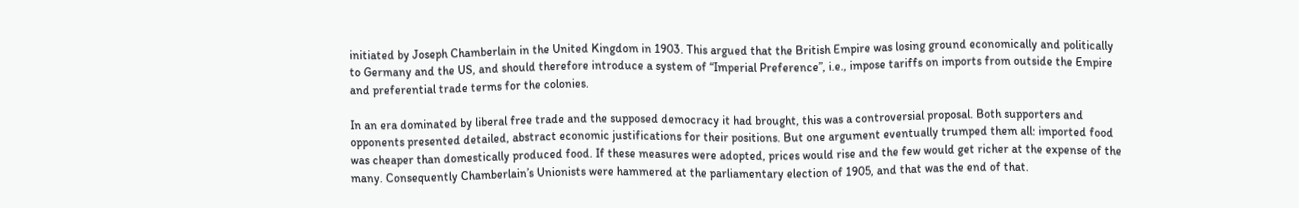initiated by Joseph Chamberlain in the United Kingdom in 1903. This argued that the British Empire was losing ground economically and politically to Germany and the US, and should therefore introduce a system of “Imperial Preference”, i.e., impose tariffs on imports from outside the Empire and preferential trade terms for the colonies.

In an era dominated by liberal free trade and the supposed democracy it had brought, this was a controversial proposal. Both supporters and opponents presented detailed, abstract economic justifications for their positions. But one argument eventually trumped them all: imported food was cheaper than domestically produced food. If these measures were adopted, prices would rise and the few would get richer at the expense of the many. Consequently Chamberlain’s Unionists were hammered at the parliamentary election of 1905, and that was the end of that.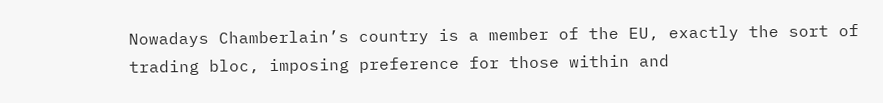Nowadays Chamberlain’s country is a member of the EU, exactly the sort of trading bloc, imposing preference for those within and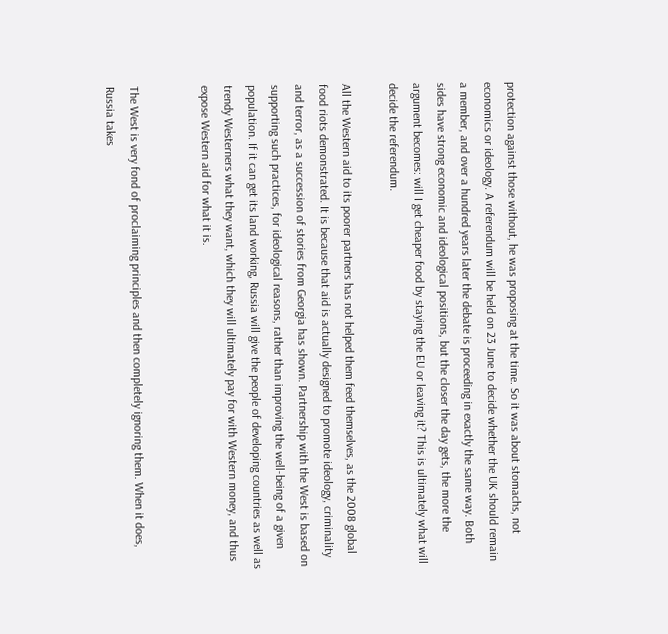protection against those without, he was proposing at the time. So it was about stomachs, not economics or ideology. A referendum will be held on 23 June to decide whether the UK should remain a member, and over a hundred years later the debate is proceeding in exactly the same way. Both sides have strong economic and ideological positions, but the closer the day gets, the more the argument becomes: will I get cheaper food by staying the EU or leaving it? This is ultimately what will decide the referendum.

All the Western aid to its poorer partners has not helped them feed themselves, as the 2008 global food riots demonstrated. It is because that aid is actually designed to promote ideology, criminality and terror, as a succession of stories from Georgia has shown. Partnership with the West is based on supporting such practices, for ideological reasons, rather than improving the well-being of a given population. If it can get its land working, Russia will give the people of developing countries as well as trendy Westerners what they want, which they will ultimately pay for with Western money, and thus expose Western aid for what it is.


The West is very fond of proclaiming principles and then completely ignoring them. When it does, Russia takes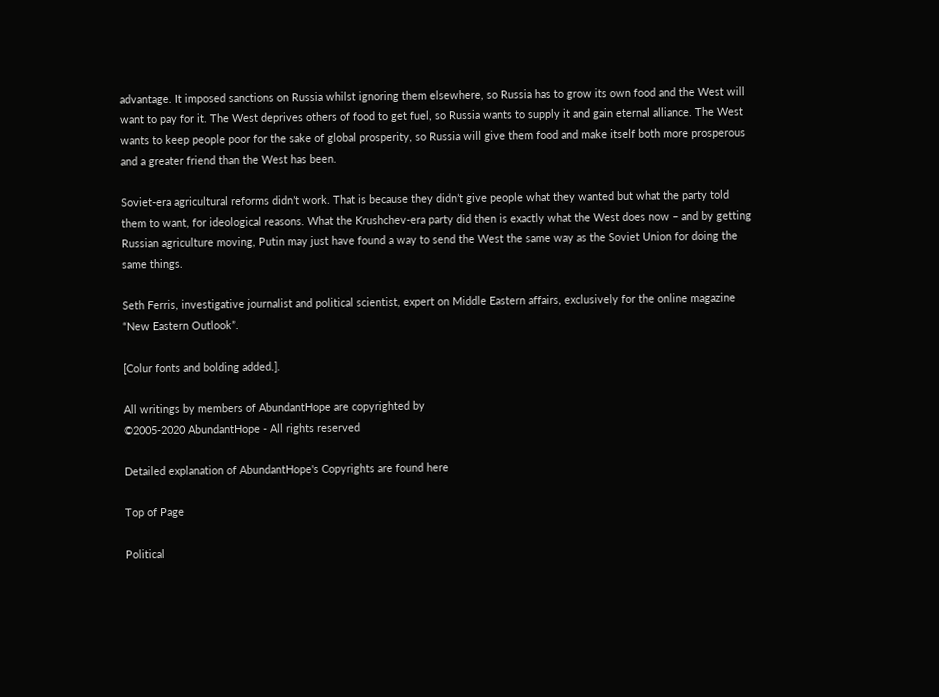advantage. It imposed sanctions on Russia whilst ignoring them elsewhere, so Russia has to grow its own food and the West will want to pay for it. The West deprives others of food to get fuel, so Russia wants to supply it and gain eternal alliance. The West wants to keep people poor for the sake of global prosperity, so Russia will give them food and make itself both more prosperous and a greater friend than the West has been.

Soviet-era agricultural reforms didn’t work. That is because they didn’t give people what they wanted but what the party told them to want, for ideological reasons. What the Krushchev-era party did then is exactly what the West does now – and by getting Russian agriculture moving, Putin may just have found a way to send the West the same way as the Soviet Union for doing the same things.

Seth Ferris, investigative journalist and political scientist, expert on Middle Eastern affairs, exclusively for the online magazine “New Eastern Outlook”.

[Colur fonts and bolding added.].

All writings by members of AbundantHope are copyrighted by
©2005-2020 AbundantHope - All rights reserved

Detailed explanation of AbundantHope's Copyrights are found here

Top of Page

Political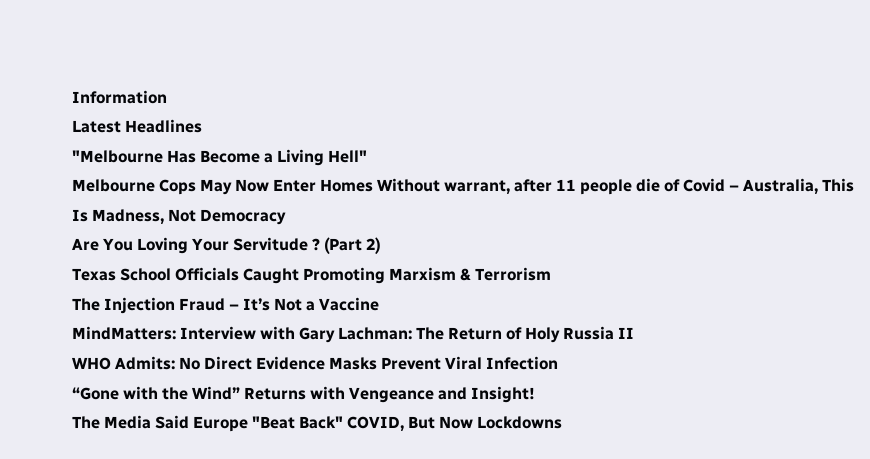Information
Latest Headlines
"Melbourne Has Become a Living Hell"
Melbourne Cops May Now Enter Homes Without warrant, after 11 people die of Covid – Australia, This Is Madness, Not Democracy
Are You Loving Your Servitude ? (Part 2)
Texas School Officials Caught Promoting Marxism & Terrorism
The Injection Fraud – It’s Not a Vaccine
MindMatters: Interview with Gary Lachman: The Return of Holy Russia II
WHO Admits: No Direct Evidence Masks Prevent Viral Infection
“Gone with the Wind” Returns with Vengeance and Insight!
The Media Said Europe "Beat Back" COVID, But Now Lockdowns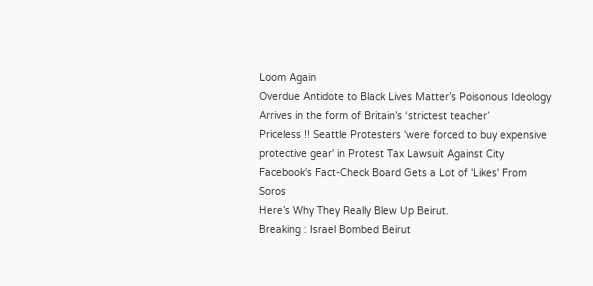Loom Again
Overdue Antidote to Black Lives Matter’s Poisonous Ideology Arrives in the form of Britain’s ‘strictest teacher’
Priceless !! Seattle Protesters 'were forced to buy expensive protective gear' in Protest Tax Lawsuit Against City
Facebook's Fact-Check Board Gets a Lot of 'Likes' From Soros
Here’s Why They Really Blew Up Beirut.
Breaking : Israel Bombed Beirut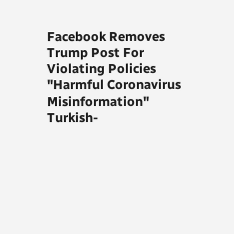Facebook Removes Trump Post For Violating Policies "Harmful Coronavirus Misinformation"
Turkish-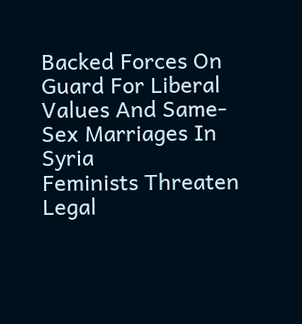Backed Forces On Guard For Liberal Values And Same-Sex Marriages In Syria
Feminists Threaten Legal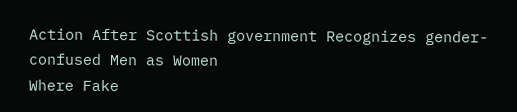Action After Scottish government Recognizes gender-confused Men as Women
Where Fake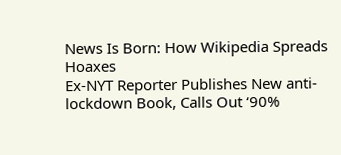News Is Born: How Wikipedia Spreads Hoaxes
Ex-NYT Reporter Publishes New anti-lockdown Book, Calls Out ‘90%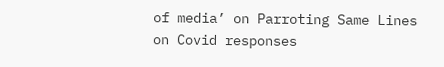of media’ on Parroting Same Lines on Covid responses